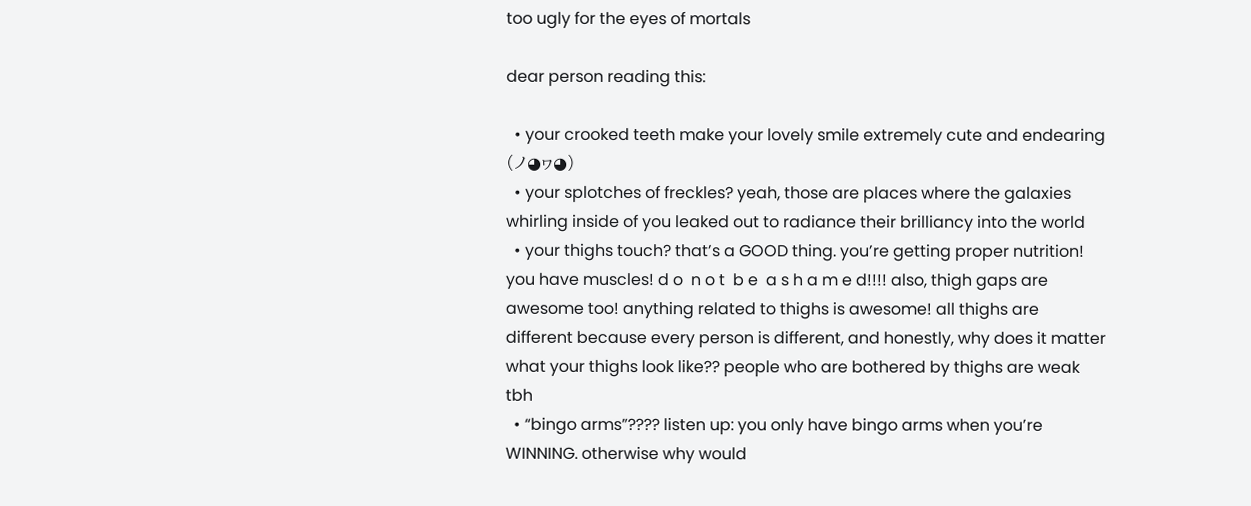too ugly for the eyes of mortals

dear person reading this:

  • your crooked teeth make your lovely smile extremely cute and endearing  (ノ◕ヮ◕)
  • your splotches of freckles? yeah, those are places where the galaxies whirling inside of you leaked out to radiance their brilliancy into the world
  • your thighs touch? that’s a GOOD thing. you’re getting proper nutrition! you have muscles! d o  n o t  b e  a s h a m e d!!!! also, thigh gaps are awesome too! anything related to thighs is awesome! all thighs are different because every person is different, and honestly, why does it matter what your thighs look like?? people who are bothered by thighs are weak tbh
  • “bingo arms”???? listen up: you only have bingo arms when you’re WINNING. otherwise why would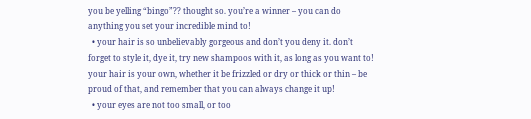you be yelling “bingo”?? thought so. you’re a winner – you can do anything you set your incredible mind to!
  • your hair is so unbelievably gorgeous and don’t you deny it. don’t forget to style it, dye it, try new shampoos with it, as long as you want to! your hair is your own, whether it be frizzled or dry or thick or thin – be proud of that, and remember that you can always change it up!
  • your eyes are not too small, or too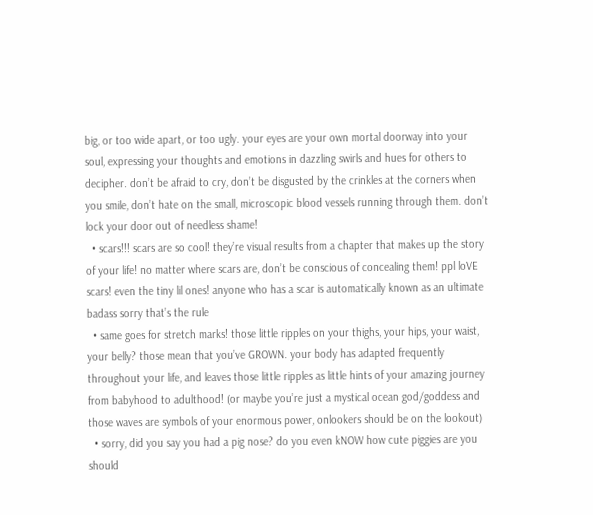big, or too wide apart, or too ugly. your eyes are your own mortal doorway into your soul, expressing your thoughts and emotions in dazzling swirls and hues for others to decipher. don’t be afraid to cry, don’t be disgusted by the crinkles at the corners when you smile, don’t hate on the small, microscopic blood vessels running through them. don’t lock your door out of needless shame!
  • scars!!! scars are so cool! they’re visual results from a chapter that makes up the story of your life! no matter where scars are, don’t be conscious of concealing them! ppl loVE scars! even the tiny lil ones! anyone who has a scar is automatically known as an ultimate badass sorry that’s the rule
  • same goes for stretch marks! those little ripples on your thighs, your hips, your waist, your belly? those mean that you’ve GROWN. your body has adapted frequently throughout your life, and leaves those little ripples as little hints of your amazing journey from babyhood to adulthood! (or maybe you’re just a mystical ocean god/goddess and those waves are symbols of your enormous power, onlookers should be on the lookout)
  • sorry, did you say you had a pig nose? do you even kNOW how cute piggies are you should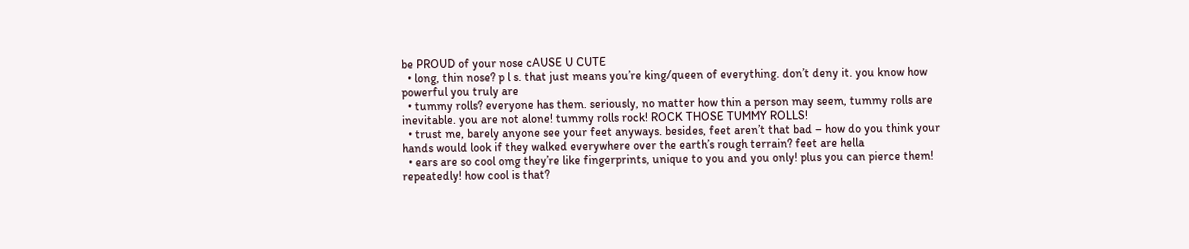be PROUD of your nose cAUSE U CUTE
  • long, thin nose? p l s. that just means you’re king/queen of everything. don’t deny it. you know how powerful you truly are
  • tummy rolls? everyone has them. seriously, no matter how thin a person may seem, tummy rolls are inevitable. you are not alone! tummy rolls rock! ROCK THOSE TUMMY ROLLS!
  • trust me, barely anyone see your feet anyways. besides, feet aren’t that bad – how do you think your hands would look if they walked everywhere over the earth’s rough terrain? feet are hella
  • ears are so cool omg they’re like fingerprints, unique to you and you only! plus you can pierce them! repeatedly! how cool is that?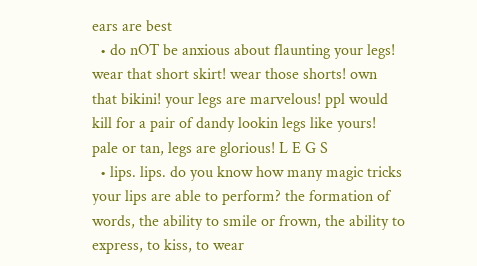ears are best
  • do nOT be anxious about flaunting your legs! wear that short skirt! wear those shorts! own that bikini! your legs are marvelous! ppl would kill for a pair of dandy lookin legs like yours! pale or tan, legs are glorious! L E G S
  • lips. lips. do you know how many magic tricks your lips are able to perform? the formation of words, the ability to smile or frown, the ability to express, to kiss, to wear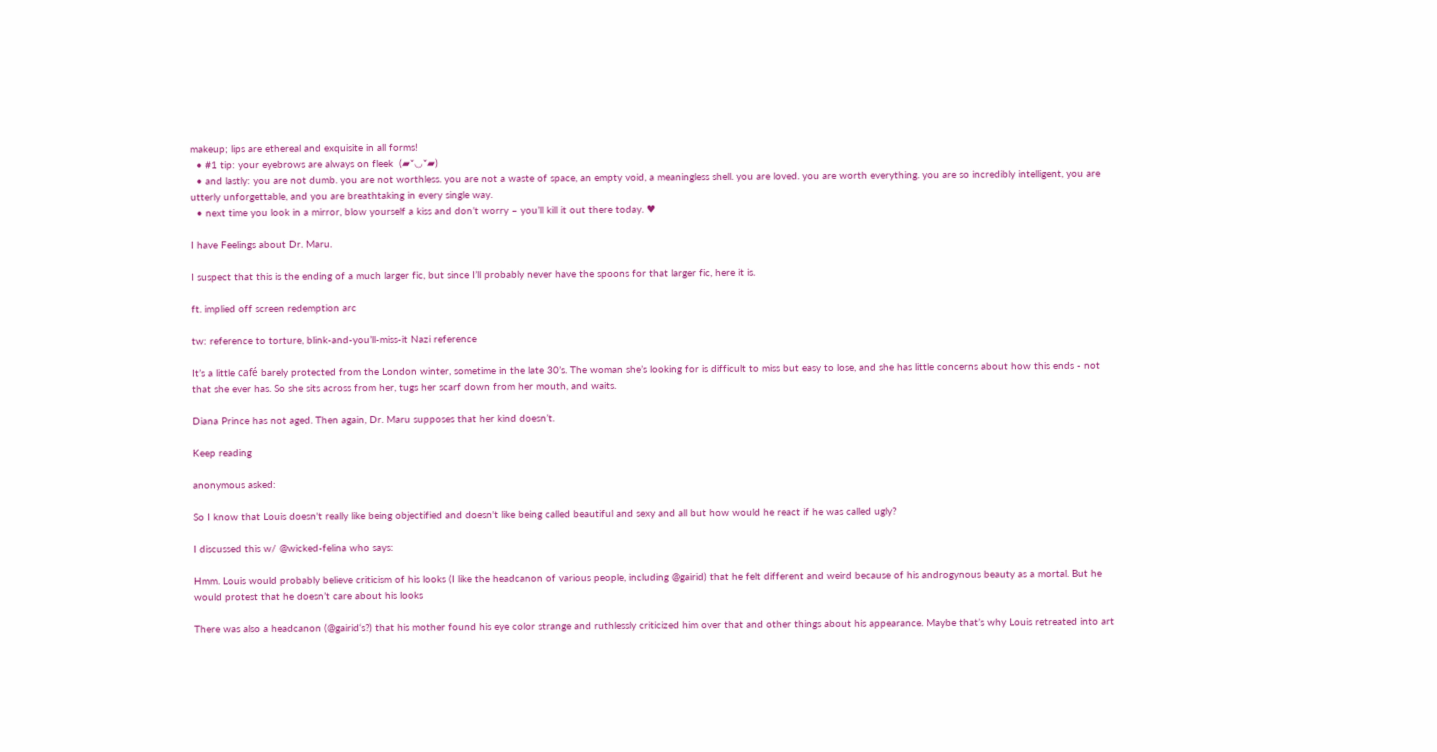makeup; lips are ethereal and exquisite in all forms!
  • #1 tip: your eyebrows are always on fleek  (▰˘◡˘▰)
  • and lastly: you are not dumb. you are not worthless. you are not a waste of space, an empty void, a meaningless shell. you are loved. you are worth everything. you are so incredibly intelligent, you are utterly unforgettable, and you are breathtaking in every single way.
  • next time you look in a mirror, blow yourself a kiss and don’t worry – you’ll kill it out there today. ♥

I have Feelings about Dr. Maru.

I suspect that this is the ending of a much larger fic, but since I’ll probably never have the spoons for that larger fic, here it is.

ft. implied off screen redemption arc

tw: reference to torture, blink-and-you’ll-miss-it Nazi reference

It’s a little café barely protected from the London winter, sometime in the late 30’s. The woman she’s looking for is difficult to miss but easy to lose, and she has little concerns about how this ends - not that she ever has. So she sits across from her, tugs her scarf down from her mouth, and waits.

Diana Prince has not aged. Then again, Dr. Maru supposes that her kind doesn’t.

Keep reading

anonymous asked:

So I know that Louis doesn't really like being objectified and doesn't like being called beautiful and sexy and all but how would he react if he was called ugly?

I discussed this w/ @wicked-felina who says:

Hmm. Louis would probably believe criticism of his looks (I like the headcanon of various people, including @gairid) that he felt different and weird because of his androgynous beauty as a mortal. But he would protest that he doesn’t care about his looks

There was also a headcanon (@gairid‘s?) that his mother found his eye color strange and ruthlessly criticized him over that and other things about his appearance. Maybe that’s why Louis retreated into art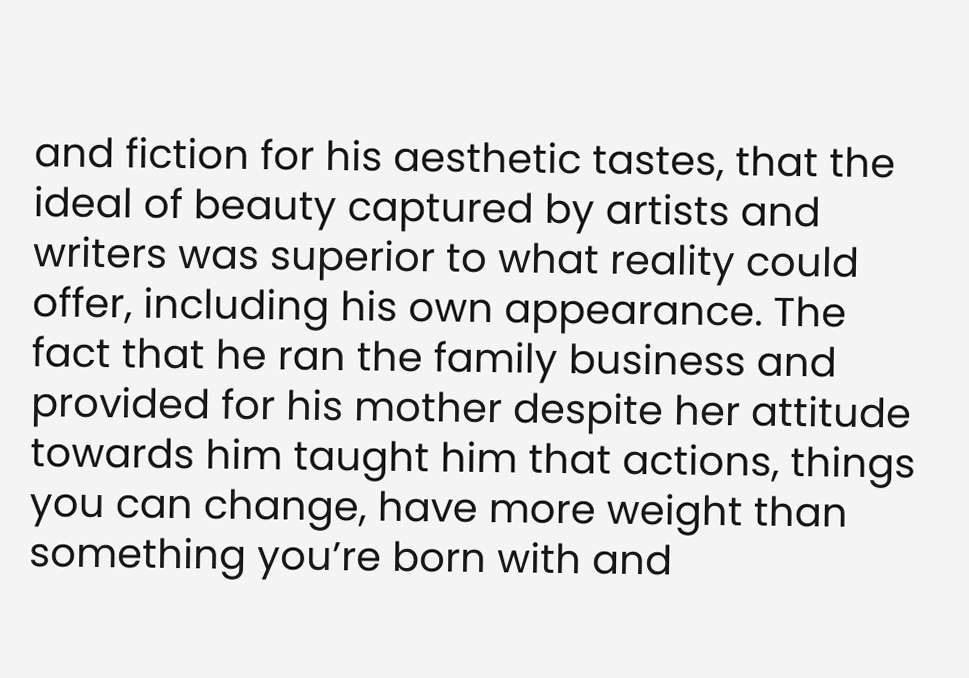and fiction for his aesthetic tastes, that the ideal of beauty captured by artists and writers was superior to what reality could offer, including his own appearance. The fact that he ran the family business and provided for his mother despite her attitude towards him taught him that actions, things you can change, have more weight than something you’re born with and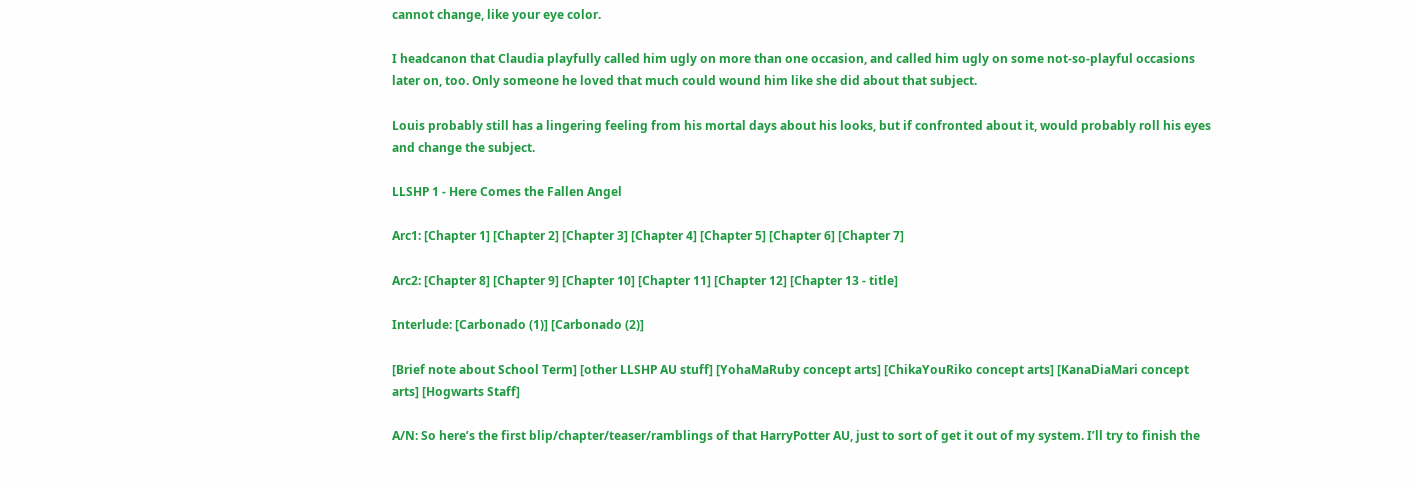cannot change, like your eye color.

I headcanon that Claudia playfully called him ugly on more than one occasion, and called him ugly on some not-so-playful occasions later on, too. Only someone he loved that much could wound him like she did about that subject.

Louis probably still has a lingering feeling from his mortal days about his looks, but if confronted about it, would probably roll his eyes and change the subject.

LLSHP 1 - Here Comes the Fallen Angel

Arc1: [Chapter 1] [Chapter 2] [Chapter 3] [Chapter 4] [Chapter 5] [Chapter 6] [Chapter 7]

Arc2: [Chapter 8] [Chapter 9] [Chapter 10] [Chapter 11] [Chapter 12] [Chapter 13 - title]

Interlude: [Carbonado (1)] [Carbonado (2)]

[Brief note about School Term] [other LLSHP AU stuff] [YohaMaRuby concept arts] [ChikaYouRiko concept arts] [KanaDiaMari concept arts] [Hogwarts Staff]

A/N: So here’s the first blip/chapter/teaser/ramblings of that HarryPotter AU, just to sort of get it out of my system. I’ll try to finish the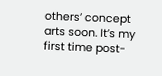others’ concept arts soon. It’s my first time post-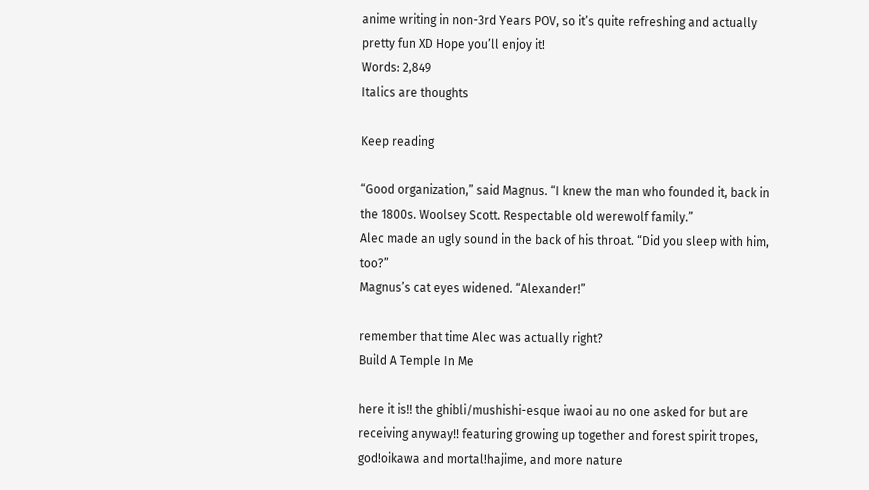anime writing in non-3rd Years POV, so it’s quite refreshing and actually pretty fun XD Hope you’ll enjoy it!
Words: 2,849
Italics are thoughts

Keep reading

“Good organization,” said Magnus. “I knew the man who founded it, back in the 1800s. Woolsey Scott. Respectable old werewolf family.”
Alec made an ugly sound in the back of his throat. “Did you sleep with him, too?”
Magnus’s cat eyes widened. “Alexander!”

remember that time Alec was actually right?
Build A Temple In Me

here it is!! the ghibli/mushishi-esque iwaoi au no one asked for but are receiving anyway!! featuring growing up together and forest spirit tropes, god!oikawa and mortal!hajime, and more nature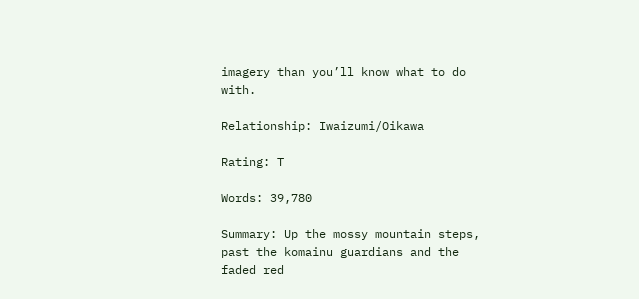imagery than you’ll know what to do with.

Relationship: Iwaizumi/Oikawa

Rating: T

Words: 39,780

Summary: Up the mossy mountain steps, past the komainu guardians and the faded red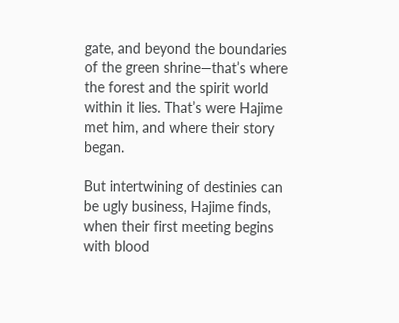gate, and beyond the boundaries of the green shrine—that’s where the forest and the spirit world within it lies. That’s were Hajime met him, and where their story began.

But intertwining of destinies can be ugly business, Hajime finds, when their first meeting begins with blood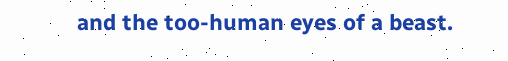and the too-human eyes of a beast.